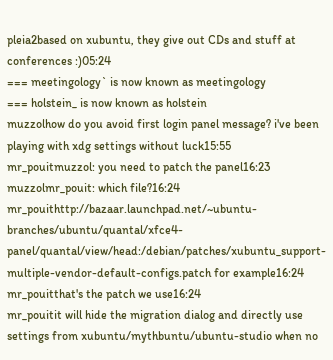pleia2based on xubuntu, they give out CDs and stuff at conferences :)05:24
=== meetingology` is now known as meetingology
=== holstein_ is now known as holstein
muzzolhow do you avoid first login panel message? i've been playing with xdg settings without luck15:55
mr_pouitmuzzol: you need to patch the panel16:23
muzzolmr_pouit: which file?16:24
mr_pouithttp://bazaar.launchpad.net/~ubuntu-branches/ubuntu/quantal/xfce4-panel/quantal/view/head:/debian/patches/xubuntu_support-multiple-vendor-default-configs.patch for example16:24
mr_pouitthat's the patch we use16:24
mr_pouitit will hide the migration dialog and directly use settings from xubuntu/mythbuntu/ubuntu-studio when no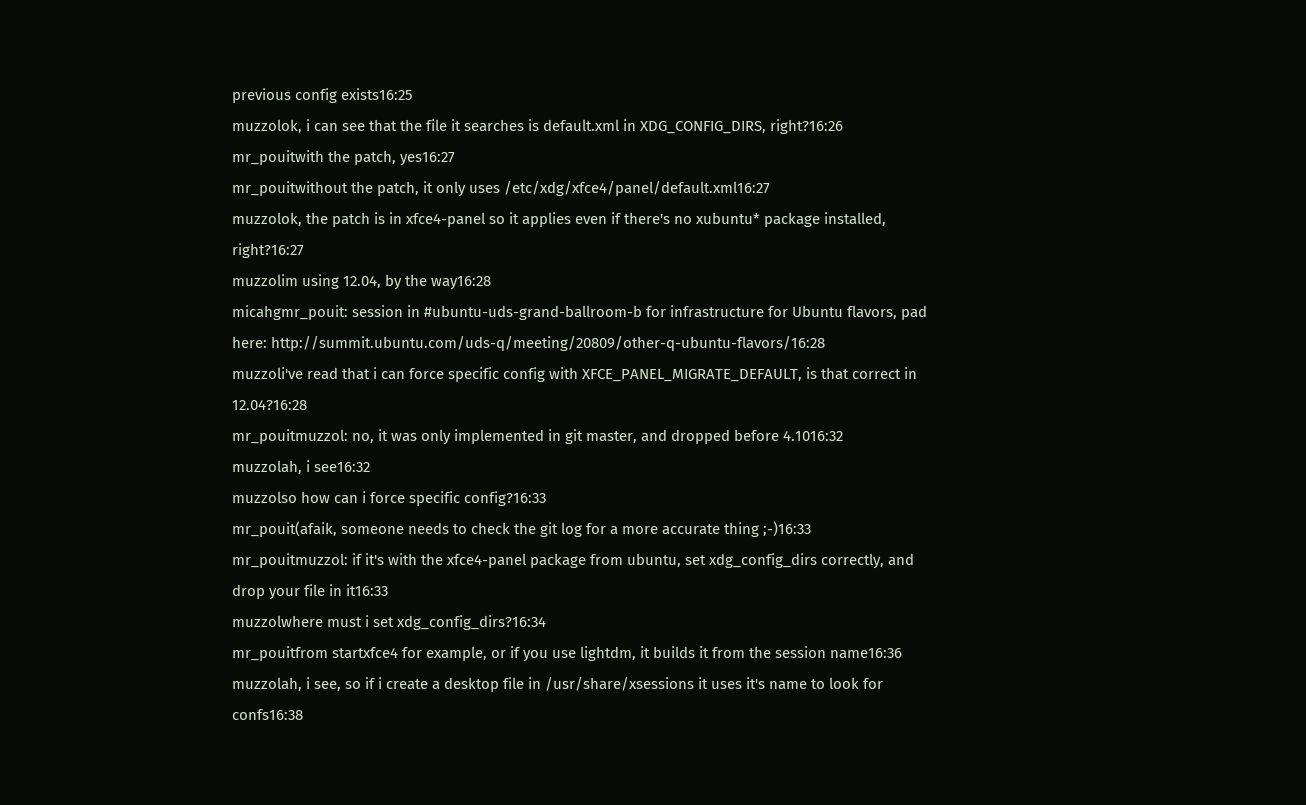previous config exists16:25
muzzolok, i can see that the file it searches is default.xml in XDG_CONFIG_DIRS, right?16:26
mr_pouitwith the patch, yes16:27
mr_pouitwithout the patch, it only uses /etc/xdg/xfce4/panel/default.xml16:27
muzzolok, the patch is in xfce4-panel so it applies even if there's no xubuntu* package installed, right?16:27
muzzolim using 12.04, by the way16:28
micahgmr_pouit: session in #ubuntu-uds-grand-ballroom-b for infrastructure for Ubuntu flavors, pad here: http://summit.ubuntu.com/uds-q/meeting/20809/other-q-ubuntu-flavors/16:28
muzzoli've read that i can force specific config with XFCE_PANEL_MIGRATE_DEFAULT, is that correct in 12.04?16:28
mr_pouitmuzzol: no, it was only implemented in git master, and dropped before 4.1016:32
muzzolah, i see16:32
muzzolso how can i force specific config?16:33
mr_pouit(afaik, someone needs to check the git log for a more accurate thing ;-)16:33
mr_pouitmuzzol: if it's with the xfce4-panel package from ubuntu, set xdg_config_dirs correctly, and drop your file in it16:33
muzzolwhere must i set xdg_config_dirs?16:34
mr_pouitfrom startxfce4 for example, or if you use lightdm, it builds it from the session name16:36
muzzolah, i see, so if i create a desktop file in /usr/share/xsessions it uses it's name to look for confs16:38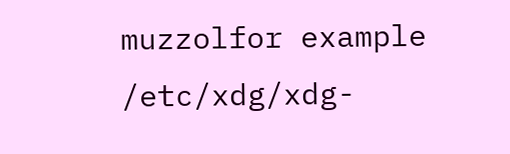muzzolfor example /etc/xdg/xdg-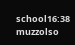school16:38
muzzolso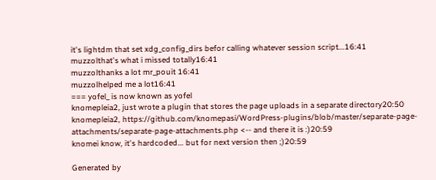it's lightdm that set xdg_config_dirs befor calling whatever session script...16:41
muzzolthat's what i missed totally16:41
muzzolthanks a lot mr_pouit 16:41
muzzolhelped me a lot16:41
=== yofel_ is now known as yofel
knomepleia2, just wrote a plugin that stores the page uploads in a separate directory20:50
knomepleia2, https://github.com/knomepasi/WordPress-plugins/blob/master/separate-page-attachments/separate-page-attachments.php <-- and there it is :)20:59
knomei know, it's hardcoded... but for next version then ;)20:59

Generated by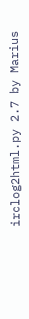irclog2html.py 2.7 by Marius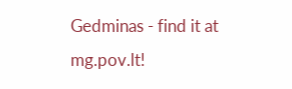Gedminas - find it at mg.pov.lt!